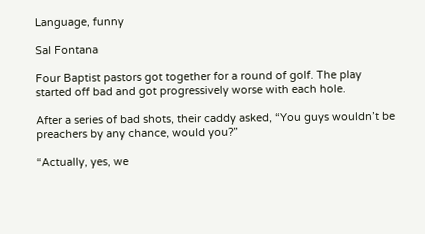Language, funny

Sal Fontana

Four Baptist pastors got together for a round of golf. The play started off bad and got progressively worse with each hole.

After a series of bad shots, their caddy asked, “You guys wouldn’t be preachers by any chance, would you?”

“Actually, yes, we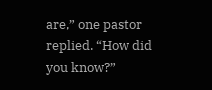are,” one pastor replied. “How did you know?”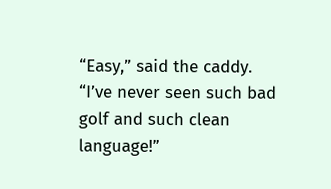“Easy,” said the caddy. “I’ve never seen such bad golf and such clean language!”